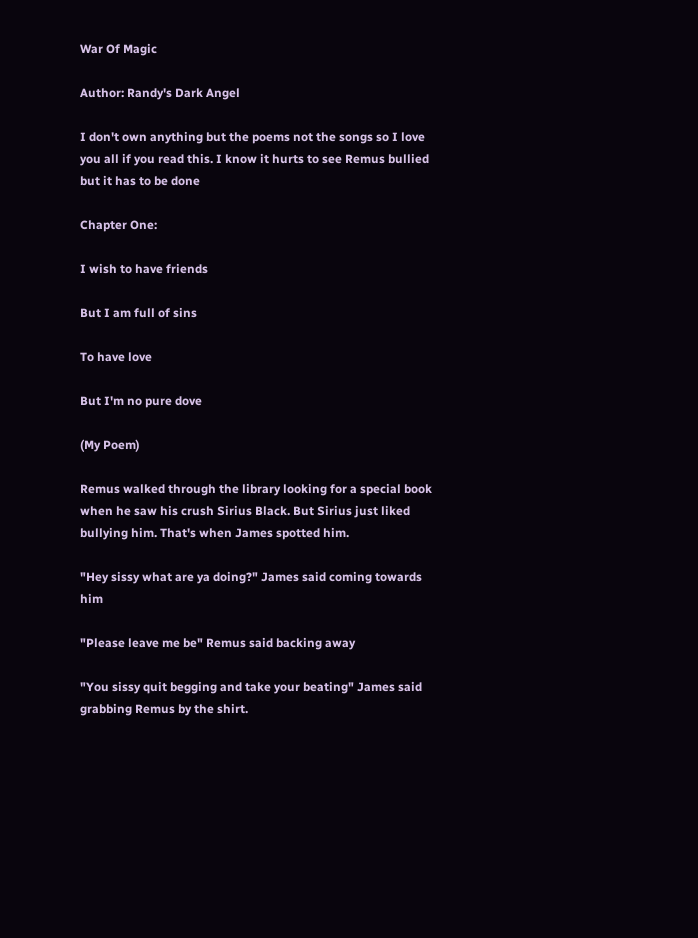War Of Magic

Author: Randy's Dark Angel

I don't own anything but the poems not the songs so I love you all if you read this. I know it hurts to see Remus bullied but it has to be done

Chapter One:

I wish to have friends

But I am full of sins

To have love

But I'm no pure dove

(My Poem)

Remus walked through the library looking for a special book when he saw his crush Sirius Black. But Sirius just liked bullying him. That's when James spotted him.

"Hey sissy what are ya doing?" James said coming towards him

"Please leave me be" Remus said backing away

"You sissy quit begging and take your beating" James said grabbing Remus by the shirt.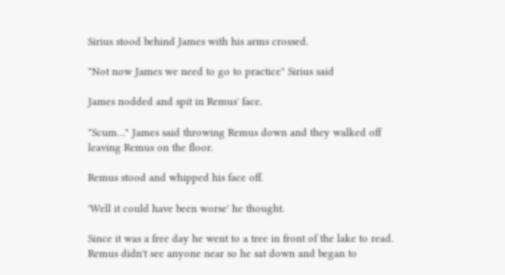Sirius stood behind James with his arms crossed.

"Not now James we need to go to practice" Sirius said

James nodded and spit in Remus' face.

"Scum…" James said throwing Remus down and they walked off leaving Remus on the floor.

Remus stood and whipped his face off.

'Well it could have been worse' he thought.

Since it was a free day he went to a tree in front of the lake to read. Remus didn't see anyone near so he sat down and began to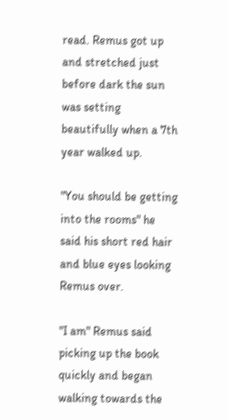read. Remus got up and stretched just before dark the sun was setting beautifully when a 7th year walked up.

"You should be getting into the rooms" he said his short red hair and blue eyes looking Remus over.

"I am" Remus said picking up the book quickly and began walking towards the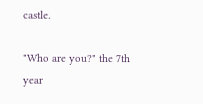castle.

"Who are you?" the 7th year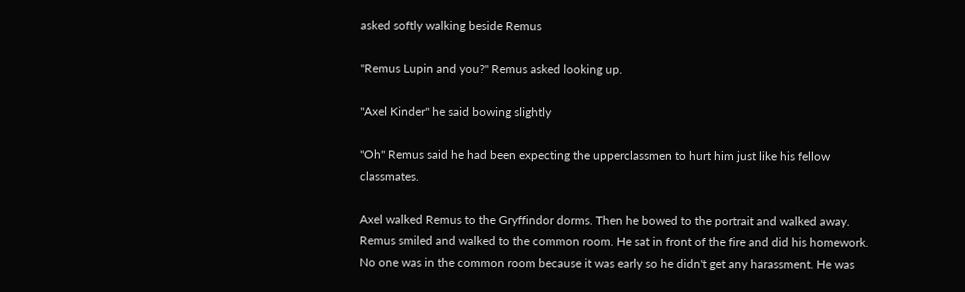asked softly walking beside Remus

"Remus Lupin and you?" Remus asked looking up.

"Axel Kinder" he said bowing slightly

"Oh" Remus said he had been expecting the upperclassmen to hurt him just like his fellow classmates.

Axel walked Remus to the Gryffindor dorms. Then he bowed to the portrait and walked away. Remus smiled and walked to the common room. He sat in front of the fire and did his homework. No one was in the common room because it was early so he didn't get any harassment. He was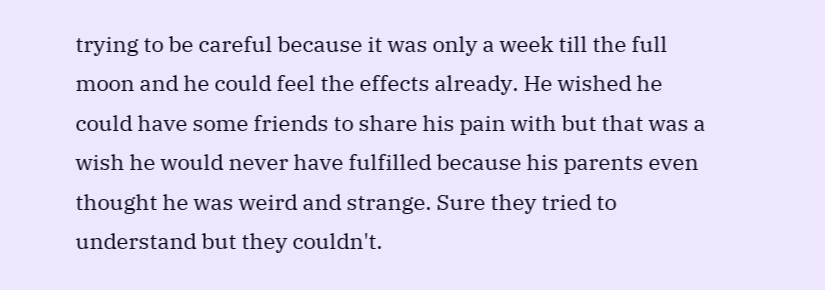trying to be careful because it was only a week till the full moon and he could feel the effects already. He wished he could have some friends to share his pain with but that was a wish he would never have fulfilled because his parents even thought he was weird and strange. Sure they tried to understand but they couldn't.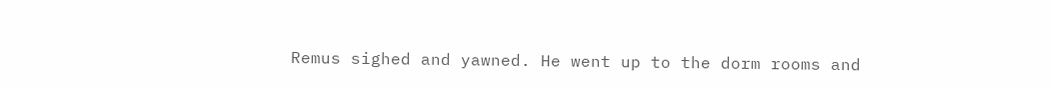Remus sighed and yawned. He went up to the dorm rooms and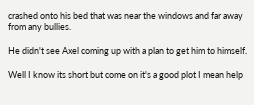crashed onto his bed that was near the windows and far away from any bullies.

He didn't see Axel coming up with a plan to get him to himself.

Well I know its short but come on it's a good plot I mean help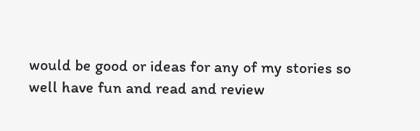would be good or ideas for any of my stories so well have fun and read and review